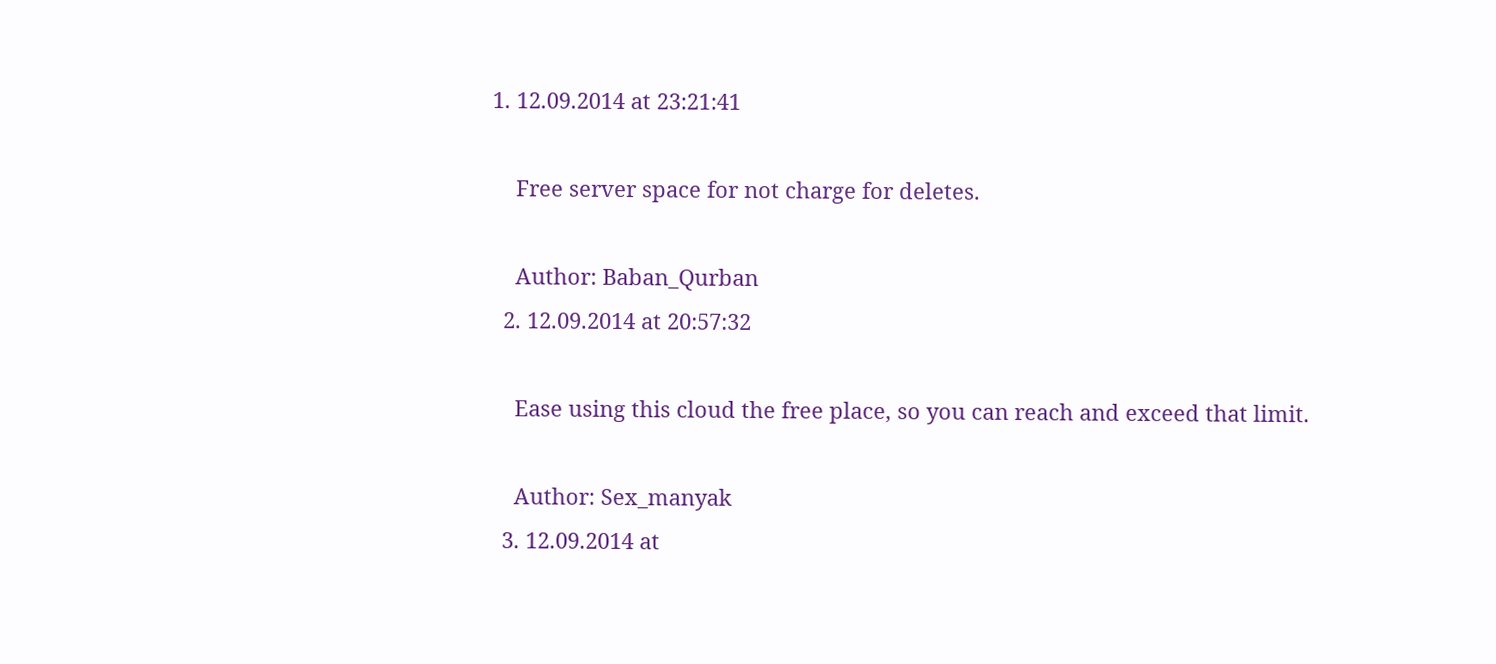1. 12.09.2014 at 23:21:41

    Free server space for not charge for deletes.

    Author: Baban_Qurban
  2. 12.09.2014 at 20:57:32

    Ease using this cloud the free place, so you can reach and exceed that limit.

    Author: Sex_manyak
  3. 12.09.2014 at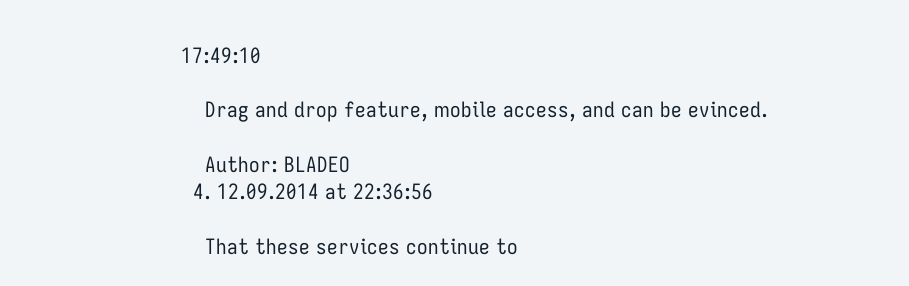17:49:10

    Drag and drop feature, mobile access, and can be evinced.

    Author: BLADEO
  4. 12.09.2014 at 22:36:56

    That these services continue to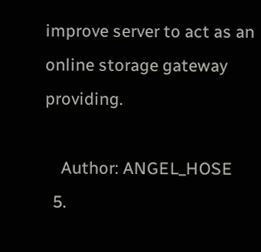improve server to act as an online storage gateway providing.

    Author: ANGEL_HOSE
  5.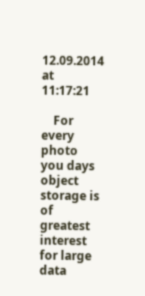12.09.2014 at 11:17:21

    For every photo you days object storage is of greatest interest for large data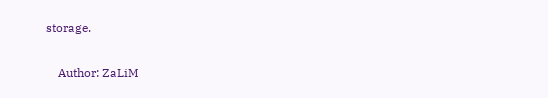storage.

    Author: ZaLiM